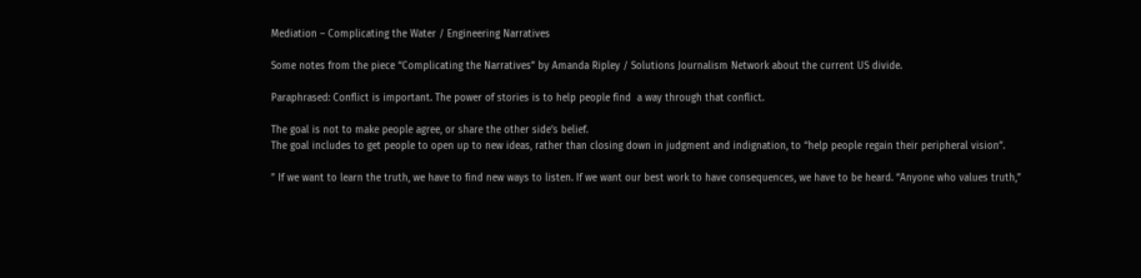Mediation – Complicating the Water / Engineering Narratives

Some notes from the piece “Complicating the Narratives” by Amanda Ripley / Solutions Journalism Network about the current US divide.

Paraphrased: Conflict is important. The power of stories is to help people find  a way through that conflict.

The goal is not to make people agree, or share the other side’s belief.
The goal includes to get people to open up to new ideas, rather than closing down in judgment and indignation, to “help people regain their peripheral vision”.

” If we want to learn the truth, we have to find new ways to listen. If we want our best work to have consequences, we have to be heard. “Anyone who values truth,”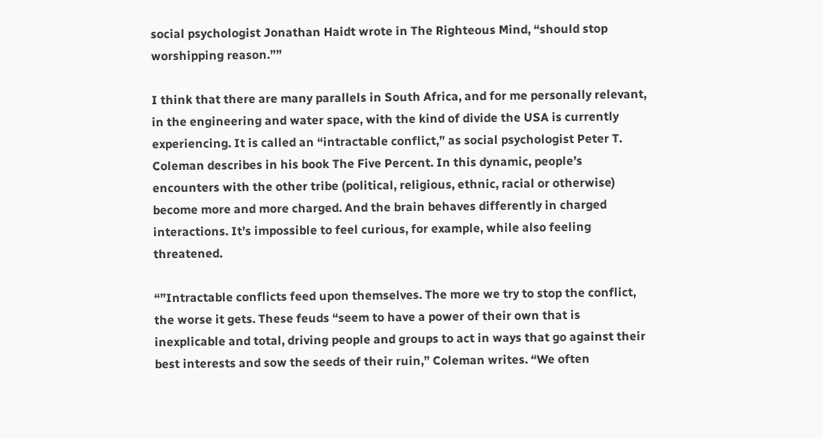social psychologist Jonathan Haidt wrote in The Righteous Mind, “should stop worshipping reason.””

I think that there are many parallels in South Africa, and for me personally relevant, in the engineering and water space, with the kind of divide the USA is currently experiencing. It is called an “intractable conflict,” as social psychologist Peter T. Coleman describes in his book The Five Percent. In this dynamic, people’s encounters with the other tribe (political, religious, ethnic, racial or otherwise) become more and more charged. And the brain behaves differently in charged interactions. It’s impossible to feel curious, for example, while also feeling threatened.

“”Intractable conflicts feed upon themselves. The more we try to stop the conflict, the worse it gets. These feuds “seem to have a power of their own that is inexplicable and total, driving people and groups to act in ways that go against their best interests and sow the seeds of their ruin,” Coleman writes. “We often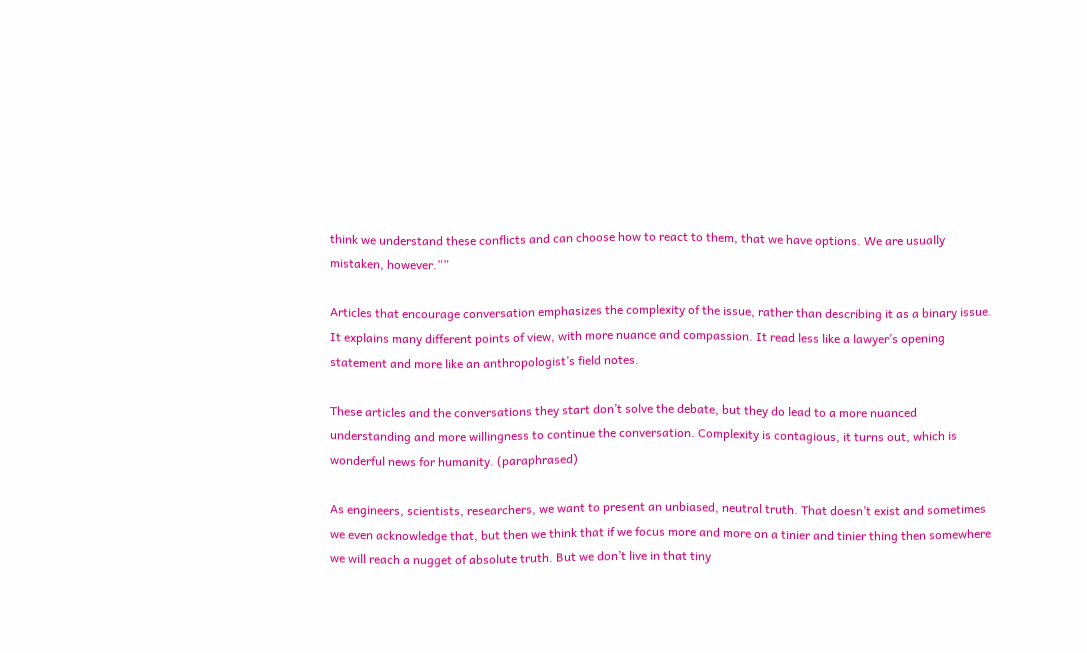think we understand these conflicts and can choose how to react to them, that we have options. We are usually mistaken, however.””

Articles that encourage conversation emphasizes the complexity of the issue, rather than describing it as a binary issue. It explains many different points of view, with more nuance and compassion. It read less like a lawyer’s opening statement and more like an anthropologist’s field notes.

These articles and the conversations they start don’t solve the debate, but they do lead to a more nuanced understanding and more willingness to continue the conversation. Complexity is contagious, it turns out, which is wonderful news for humanity. (paraphrased)

As engineers, scientists, researchers, we want to present an unbiased, neutral truth. That doesn’t exist and sometimes we even acknowledge that, but then we think that if we focus more and more on a tinier and tinier thing then somewhere we will reach a nugget of absolute truth. But we don’t live in that tiny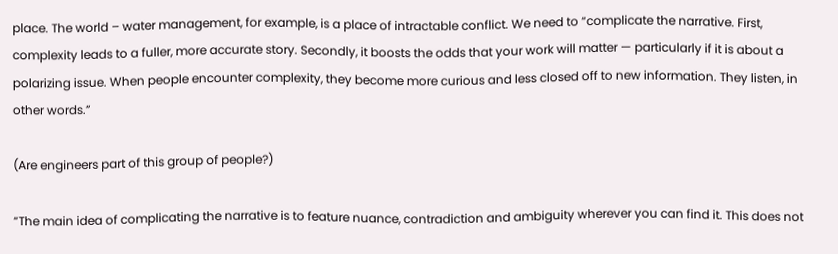place. The world – water management, for example, is a place of intractable conflict. We need to “complicate the narrative. First, complexity leads to a fuller, more accurate story. Secondly, it boosts the odds that your work will matter — particularly if it is about a polarizing issue. When people encounter complexity, they become more curious and less closed off to new information. They listen, in other words.”

(Are engineers part of this group of people?)

“The main idea of complicating the narrative is to feature nuance, contradiction and ambiguity wherever you can find it. This does not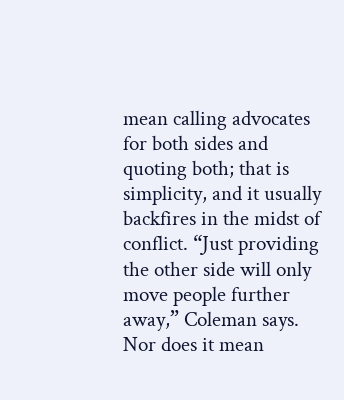mean calling advocates for both sides and quoting both; that is simplicity, and it usually backfires in the midst of conflict. “Just providing the other side will only move people further away,” Coleman says. Nor does it mean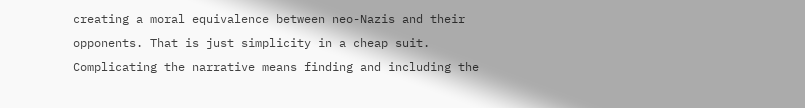creating a moral equivalence between neo-Nazis and their opponents. That is just simplicity in a cheap suit. Complicating the narrative means finding and including the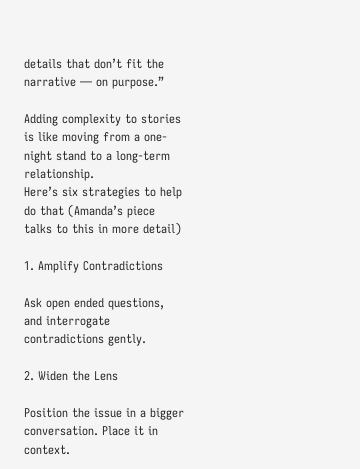details that don’t fit the narrative — on purpose.”

Adding complexity to stories is like moving from a one-night stand to a long-term relationship.
Here’s six strategies to help do that (Amanda’s piece talks to this in more detail)

1. Amplify Contradictions

Ask open ended questions, and interrogate contradictions gently.

2. Widen the Lens

Position the issue in a bigger conversation. Place it in context.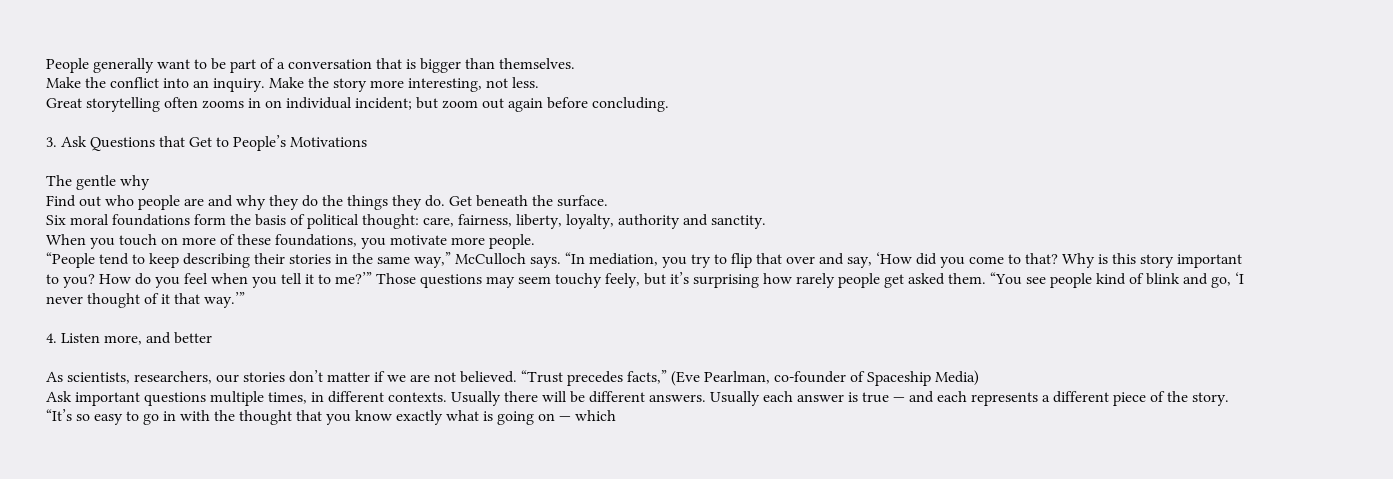People generally want to be part of a conversation that is bigger than themselves.
Make the conflict into an inquiry. Make the story more interesting, not less.
Great storytelling often zooms in on individual incident; but zoom out again before concluding.

3. Ask Questions that Get to People’s Motivations

The gentle why
Find out who people are and why they do the things they do. Get beneath the surface.
Six moral foundations form the basis of political thought: care, fairness, liberty, loyalty, authority and sanctity.
When you touch on more of these foundations, you motivate more people.
“People tend to keep describing their stories in the same way,” McCulloch says. “In mediation, you try to flip that over and say, ‘How did you come to that? Why is this story important to you? How do you feel when you tell it to me?’” Those questions may seem touchy feely, but it’s surprising how rarely people get asked them. “You see people kind of blink and go, ‘I never thought of it that way.’”

4. Listen more, and better

As scientists, researchers, our stories don’t matter if we are not believed. “Trust precedes facts,” (Eve Pearlman, co-founder of Spaceship Media)
Ask important questions multiple times, in different contexts. Usually there will be different answers. Usually each answer is true — and each represents a different piece of the story. “It’s so easy to go in with the thought that you know exactly what is going on — which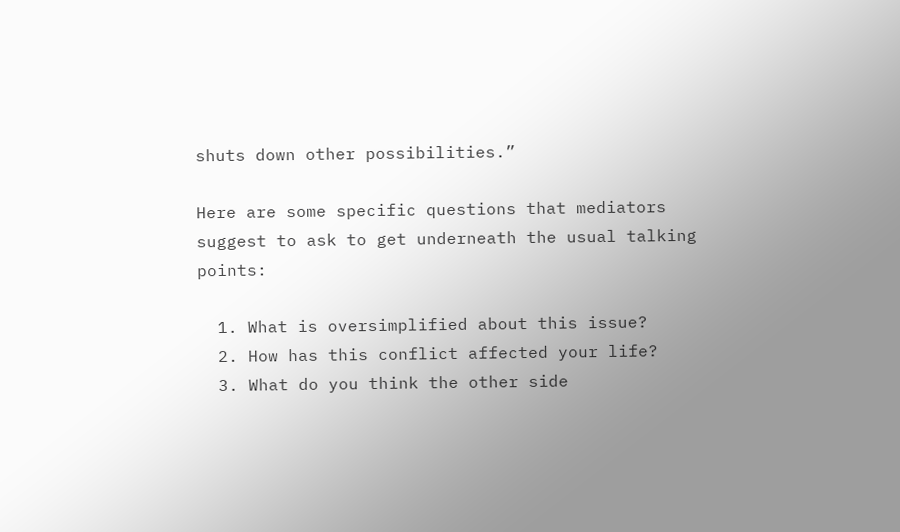shuts down other possibilities.”

Here are some specific questions that mediators suggest to ask to get underneath the usual talking points:

  1. What is oversimplified about this issue?
  2. How has this conflict affected your life?
  3. What do you think the other side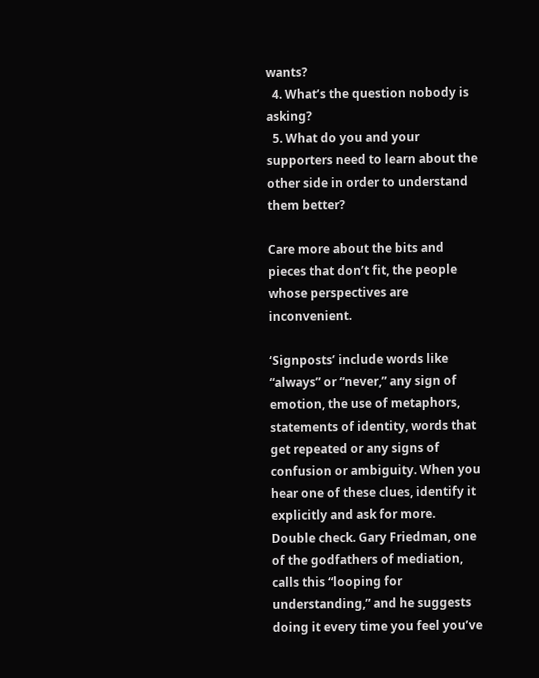wants?
  4. What’s the question nobody is asking?
  5. What do you and your supporters need to learn about the other side in order to understand them better?

Care more about the bits and pieces that don’t fit, the people whose perspectives are inconvenient.

‘Signposts’ include words like “always” or “never,” any sign of emotion, the use of metaphors, statements of identity, words that get repeated or any signs of confusion or ambiguity. When you hear one of these clues, identify it explicitly and ask for more.
Double check. Gary Friedman, one of the godfathers of mediation, calls this “looping for understanding,” and he suggests doing it every time you feel you’ve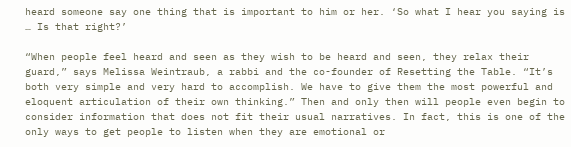heard someone say one thing that is important to him or her. ‘So what I hear you saying is … Is that right?’

“When people feel heard and seen as they wish to be heard and seen, they relax their guard,” says Melissa Weintraub, a rabbi and the co-founder of Resetting the Table. “It’s both very simple and very hard to accomplish. We have to give them the most powerful and eloquent articulation of their own thinking.” Then and only then will people even begin to consider information that does not fit their usual narratives. In fact, this is one of the only ways to get people to listen when they are emotional or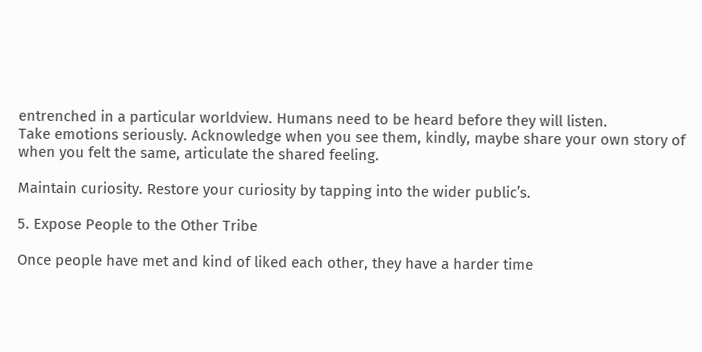entrenched in a particular worldview. Humans need to be heard before they will listen.
Take emotions seriously. Acknowledge when you see them, kindly, maybe share your own story of when you felt the same, articulate the shared feeling.

Maintain curiosity. Restore your curiosity by tapping into the wider public’s.

5. Expose People to the Other Tribe

Once people have met and kind of liked each other, they have a harder time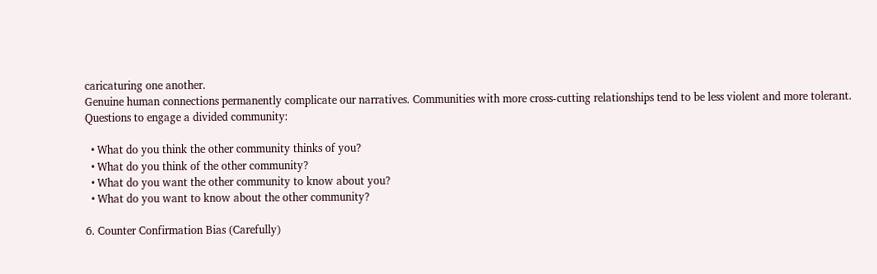caricaturing one another.
Genuine human connections permanently complicate our narratives. Communities with more cross-cutting relationships tend to be less violent and more tolerant.
Questions to engage a divided community:

  • What do you think the other community thinks of you?
  • What do you think of the other community?
  • What do you want the other community to know about you?
  • What do you want to know about the other community?

6. Counter Confirmation Bias (Carefully)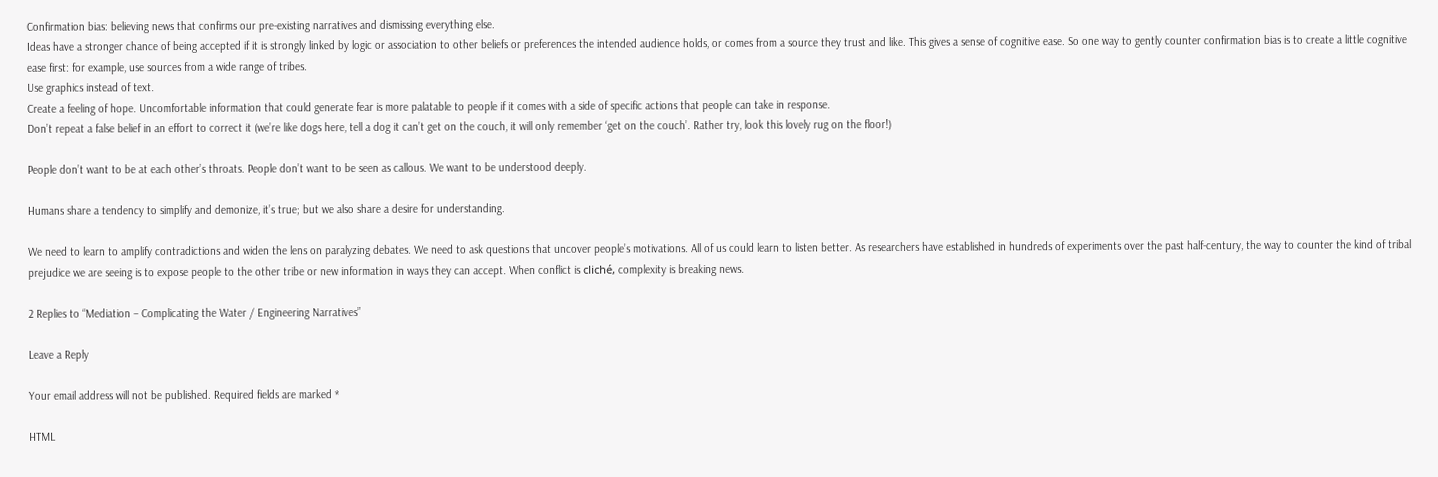Confirmation bias: believing news that confirms our pre-existing narratives and dismissing everything else.
Ideas have a stronger chance of being accepted if it is strongly linked by logic or association to other beliefs or preferences the intended audience holds, or comes from a source they trust and like. This gives a sense of cognitive ease. So one way to gently counter confirmation bias is to create a little cognitive ease first: for example, use sources from a wide range of tribes.
Use graphics instead of text.
Create a feeling of hope. Uncomfortable information that could generate fear is more palatable to people if it comes with a side of specific actions that people can take in response.
Don’t repeat a false belief in an effort to correct it (we’re like dogs here, tell a dog it can’t get on the couch, it will only remember ‘get on the couch’. Rather try, look this lovely rug on the floor!)

People don’t want to be at each other’s throats. People don’t want to be seen as callous. We want to be understood deeply.

Humans share a tendency to simplify and demonize, it’s true; but we also share a desire for understanding.

We need to learn to amplify contradictions and widen the lens on paralyzing debates. We need to ask questions that uncover people’s motivations. All of us could learn to listen better. As researchers have established in hundreds of experiments over the past half-century, the way to counter the kind of tribal prejudice we are seeing is to expose people to the other tribe or new information in ways they can accept. When conflict is cliché, complexity is breaking news.

2 Replies to “Mediation – Complicating the Water / Engineering Narratives”

Leave a Reply

Your email address will not be published. Required fields are marked *

HTML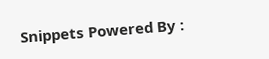Snippets Powered By :